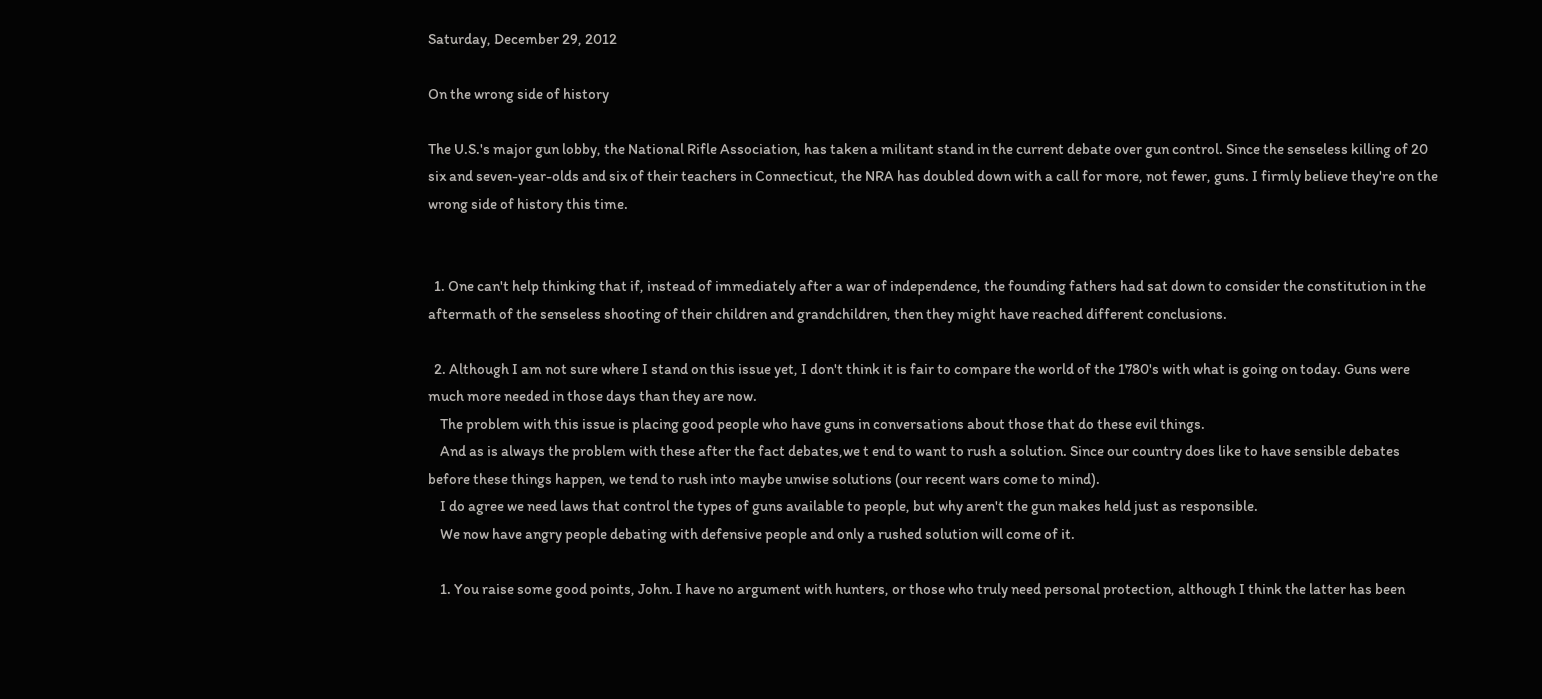Saturday, December 29, 2012

On the wrong side of history

The U.S.'s major gun lobby, the National Rifle Association, has taken a militant stand in the current debate over gun control. Since the senseless killing of 20 six and seven-year-olds and six of their teachers in Connecticut, the NRA has doubled down with a call for more, not fewer, guns. I firmly believe they're on the wrong side of history this time.


  1. One can't help thinking that if, instead of immediately after a war of independence, the founding fathers had sat down to consider the constitution in the aftermath of the senseless shooting of their children and grandchildren, then they might have reached different conclusions.

  2. Although I am not sure where I stand on this issue yet, I don't think it is fair to compare the world of the 1780's with what is going on today. Guns were much more needed in those days than they are now.
    The problem with this issue is placing good people who have guns in conversations about those that do these evil things.
    And as is always the problem with these after the fact debates,we t end to want to rush a solution. Since our country does like to have sensible debates before these things happen, we tend to rush into maybe unwise solutions (our recent wars come to mind).
    I do agree we need laws that control the types of guns available to people, but why aren't the gun makes held just as responsible.
    We now have angry people debating with defensive people and only a rushed solution will come of it.

    1. You raise some good points, John. I have no argument with hunters, or those who truly need personal protection, although I think the latter has been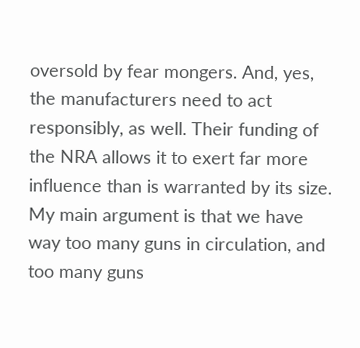oversold by fear mongers. And, yes, the manufacturers need to act responsibly, as well. Their funding of the NRA allows it to exert far more influence than is warranted by its size. My main argument is that we have way too many guns in circulation, and too many guns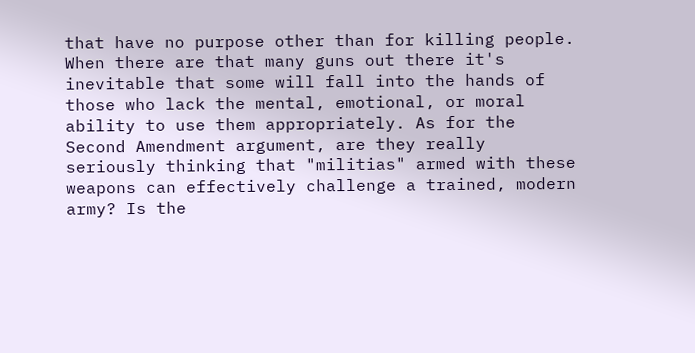that have no purpose other than for killing people. When there are that many guns out there it's inevitable that some will fall into the hands of those who lack the mental, emotional, or moral ability to use them appropriately. As for the Second Amendment argument, are they really seriously thinking that "militias" armed with these weapons can effectively challenge a trained, modern army? Is the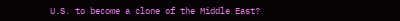U.S. to become a clone of the Middle East?